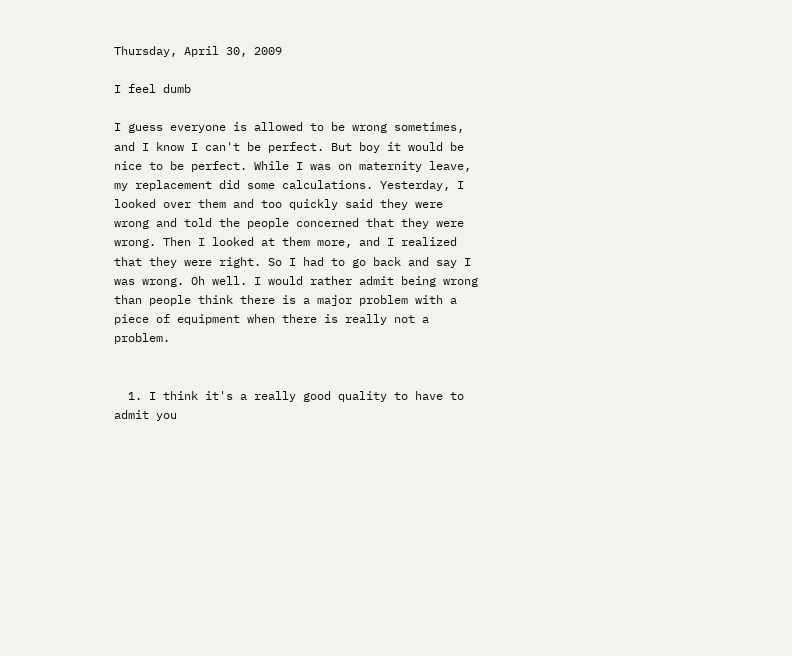Thursday, April 30, 2009

I feel dumb

I guess everyone is allowed to be wrong sometimes, and I know I can't be perfect. But boy it would be nice to be perfect. While I was on maternity leave, my replacement did some calculations. Yesterday, I looked over them and too quickly said they were wrong and told the people concerned that they were wrong. Then I looked at them more, and I realized that they were right. So I had to go back and say I was wrong. Oh well. I would rather admit being wrong than people think there is a major problem with a piece of equipment when there is really not a problem.


  1. I think it's a really good quality to have to admit you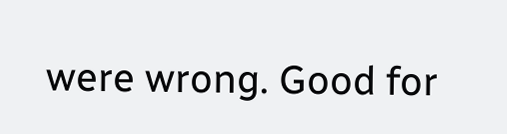were wrong. Good for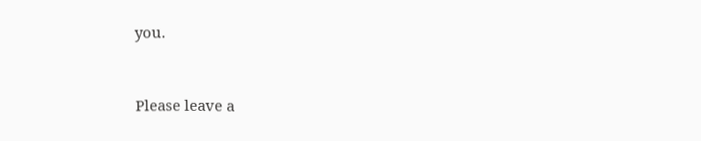you.


Please leave a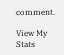comment.

View My Stats